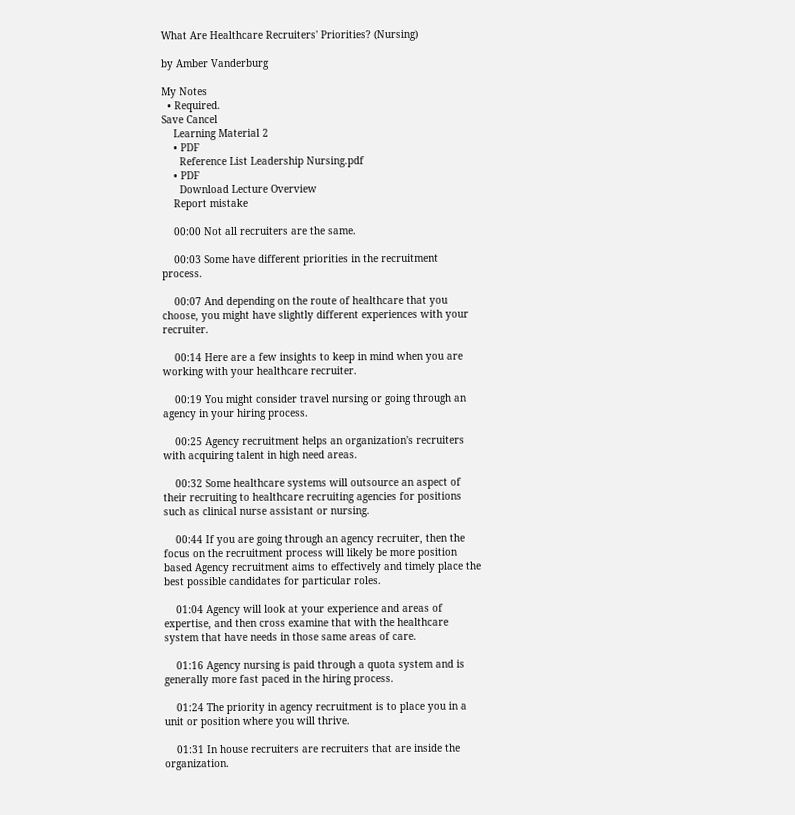What Are Healthcare Recruiters' Priorities? (Nursing)

by Amber Vanderburg

My Notes
  • Required.
Save Cancel
    Learning Material 2
    • PDF
      Reference List Leadership Nursing.pdf
    • PDF
      Download Lecture Overview
    Report mistake

    00:00 Not all recruiters are the same.

    00:03 Some have different priorities in the recruitment process.

    00:07 And depending on the route of healthcare that you choose, you might have slightly different experiences with your recruiter.

    00:14 Here are a few insights to keep in mind when you are working with your healthcare recruiter.

    00:19 You might consider travel nursing or going through an agency in your hiring process.

    00:25 Agency recruitment helps an organization's recruiters with acquiring talent in high need areas.

    00:32 Some healthcare systems will outsource an aspect of their recruiting to healthcare recruiting agencies for positions such as clinical nurse assistant or nursing.

    00:44 If you are going through an agency recruiter, then the focus on the recruitment process will likely be more position based Agency recruitment aims to effectively and timely place the best possible candidates for particular roles.

    01:04 Agency will look at your experience and areas of expertise, and then cross examine that with the healthcare system that have needs in those same areas of care.

    01:16 Agency nursing is paid through a quota system and is generally more fast paced in the hiring process.

    01:24 The priority in agency recruitment is to place you in a unit or position where you will thrive.

    01:31 In house recruiters are recruiters that are inside the organization.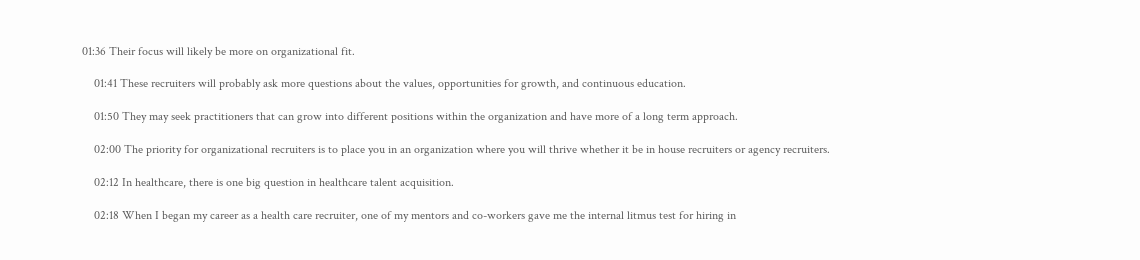01:36 Their focus will likely be more on organizational fit.

    01:41 These recruiters will probably ask more questions about the values, opportunities for growth, and continuous education.

    01:50 They may seek practitioners that can grow into different positions within the organization and have more of a long term approach.

    02:00 The priority for organizational recruiters is to place you in an organization where you will thrive whether it be in house recruiters or agency recruiters.

    02:12 In healthcare, there is one big question in healthcare talent acquisition.

    02:18 When I began my career as a health care recruiter, one of my mentors and co-workers gave me the internal litmus test for hiring in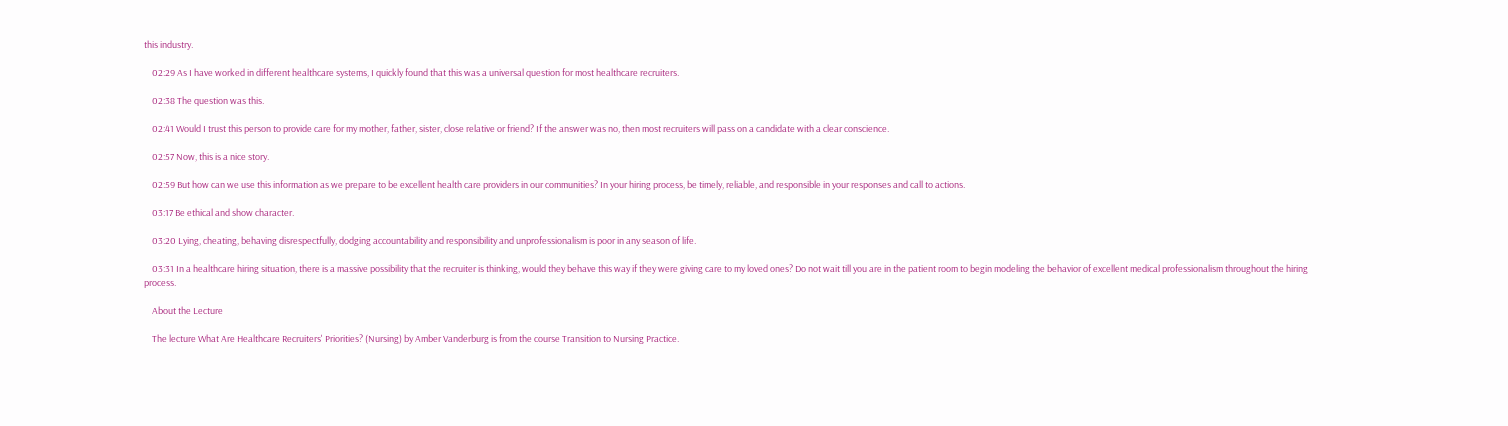this industry.

    02:29 As I have worked in different healthcare systems, I quickly found that this was a universal question for most healthcare recruiters.

    02:38 The question was this.

    02:41 Would I trust this person to provide care for my mother, father, sister, close relative or friend? If the answer was no, then most recruiters will pass on a candidate with a clear conscience.

    02:57 Now, this is a nice story.

    02:59 But how can we use this information as we prepare to be excellent health care providers in our communities? In your hiring process, be timely, reliable, and responsible in your responses and call to actions.

    03:17 Be ethical and show character.

    03:20 Lying, cheating, behaving disrespectfully, dodging accountability and responsibility and unprofessionalism is poor in any season of life.

    03:31 In a healthcare hiring situation, there is a massive possibility that the recruiter is thinking, would they behave this way if they were giving care to my loved ones? Do not wait till you are in the patient room to begin modeling the behavior of excellent medical professionalism throughout the hiring process.

    About the Lecture

    The lecture What Are Healthcare Recruiters' Priorities? (Nursing) by Amber Vanderburg is from the course Transition to Nursing Practice.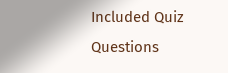Included Quiz Questions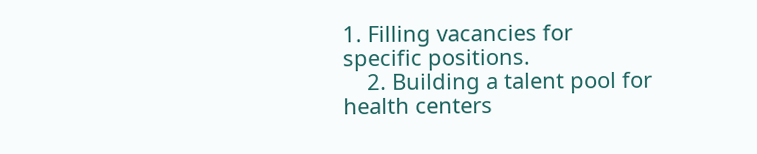1. Filling vacancies for specific positions.
    2. Building a talent pool for health centers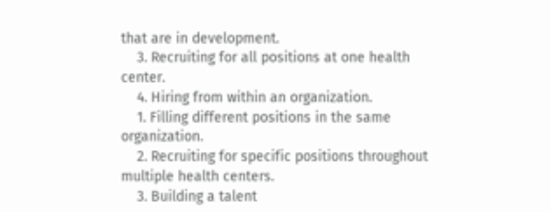that are in development.
    3. Recruiting for all positions at one health center.
    4. Hiring from within an organization.
    1. Filling different positions in the same organization.
    2. Recruiting for specific positions throughout multiple health centers.
    3. Building a talent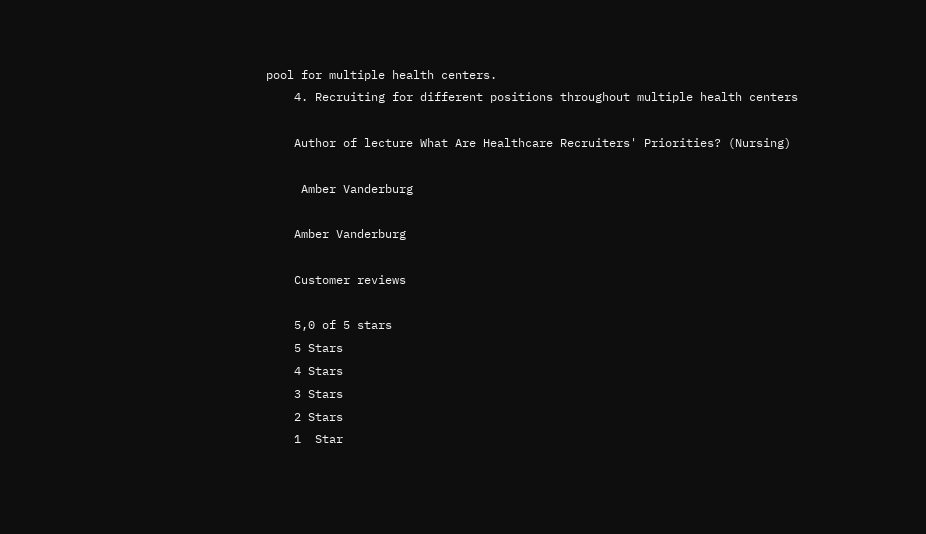pool for multiple health centers.
    4. Recruiting for different positions throughout multiple health centers

    Author of lecture What Are Healthcare Recruiters' Priorities? (Nursing)

     Amber Vanderburg

    Amber Vanderburg

    Customer reviews

    5,0 of 5 stars
    5 Stars
    4 Stars
    3 Stars
    2 Stars
    1  Star